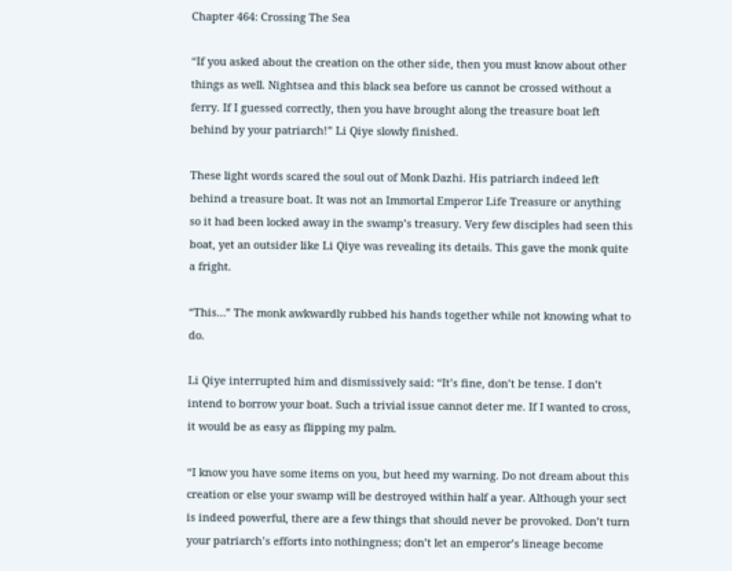Chapter 464: Crossing The Sea

“If you asked about the creation on the other side, then you must know about other things as well. Nightsea and this black sea before us cannot be crossed without a ferry. If I guessed correctly, then you have brought along the treasure boat left behind by your patriarch!” Li Qiye slowly finished.

These light words scared the soul out of Monk Dazhi. His patriarch indeed left behind a treasure boat. It was not an Immortal Emperor Life Treasure or anything so it had been locked away in the swamp’s treasury. Very few disciples had seen this boat, yet an outsider like Li Qiye was revealing its details. This gave the monk quite a fright.

“This…” The monk awkwardly rubbed his hands together while not knowing what to do.

Li Qiye interrupted him and dismissively said: “It’s fine, don’t be tense. I don’t intend to borrow your boat. Such a trivial issue cannot deter me. If I wanted to cross, it would be as easy as flipping my palm.

“I know you have some items on you, but heed my warning. Do not dream about this creation or else your swamp will be destroyed within half a year. Although your sect is indeed powerful, there are a few things that should never be provoked. Don’t turn your patriarch’s efforts into nothingness; don’t let an emperor’s lineage become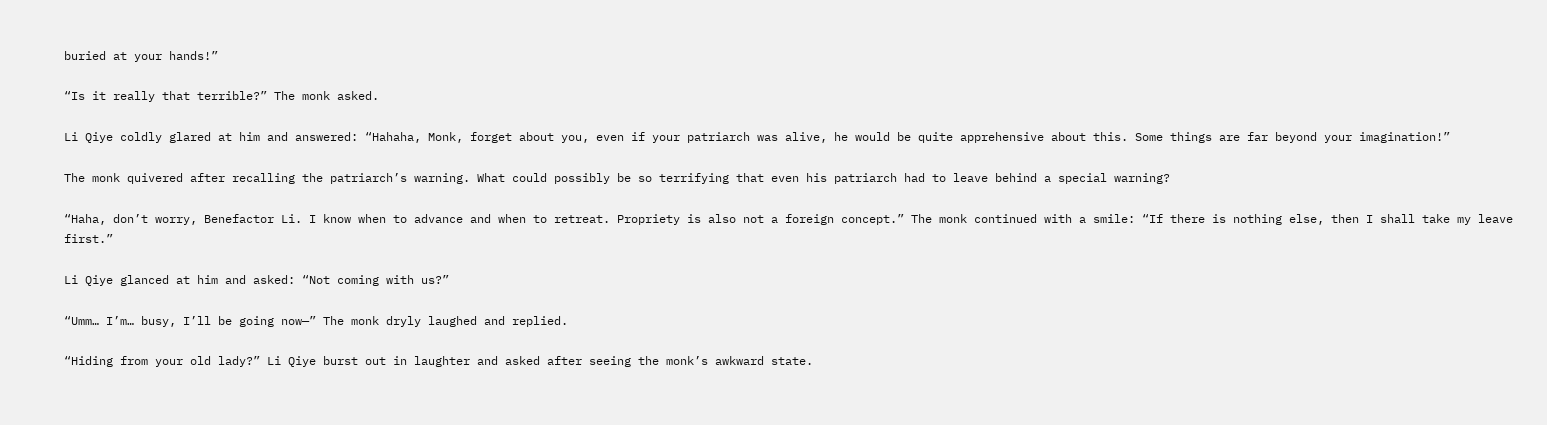buried at your hands!”

“Is it really that terrible?” The monk asked.

Li Qiye coldly glared at him and answered: “Hahaha, Monk, forget about you, even if your patriarch was alive, he would be quite apprehensive about this. Some things are far beyond your imagination!”

The monk quivered after recalling the patriarch’s warning. What could possibly be so terrifying that even his patriarch had to leave behind a special warning?

“Haha, don’t worry, Benefactor Li. I know when to advance and when to retreat. Propriety is also not a foreign concept.” The monk continued with a smile: “If there is nothing else, then I shall take my leave first.”

Li Qiye glanced at him and asked: “Not coming with us?”

“Umm… I’m… busy, I’ll be going now—” The monk dryly laughed and replied.

“Hiding from your old lady?” Li Qiye burst out in laughter and asked after seeing the monk’s awkward state.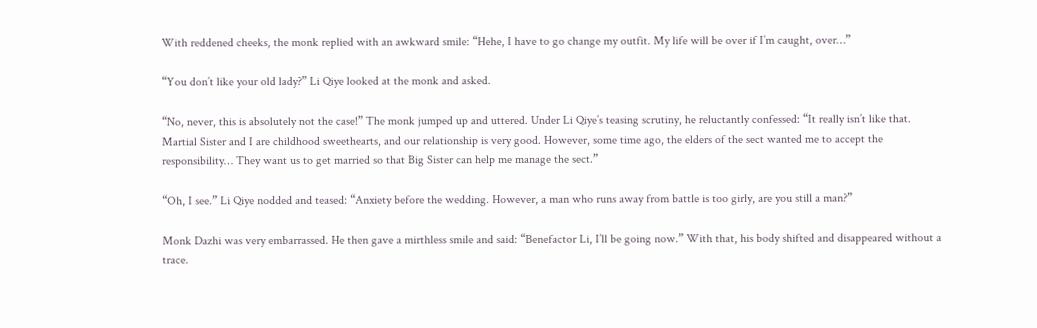With reddened cheeks, the monk replied with an awkward smile: “Hehe, I have to go change my outfit. My life will be over if I’m caught, over…”

“You don’t like your old lady?” Li Qiye looked at the monk and asked.

“No, never, this is absolutely not the case!” The monk jumped up and uttered. Under Li Qiye’s teasing scrutiny, he reluctantly confessed: “It really isn’t like that. Martial Sister and I are childhood sweethearts, and our relationship is very good. However, some time ago, the elders of the sect wanted me to accept the responsibility… They want us to get married so that Big Sister can help me manage the sect.”

“Oh, I see.” Li Qiye nodded and teased: “Anxiety before the wedding. However, a man who runs away from battle is too girly, are you still a man?”

Monk Dazhi was very embarrassed. He then gave a mirthless smile and said: “Benefactor Li, I’ll be going now.” With that, his body shifted and disappeared without a trace.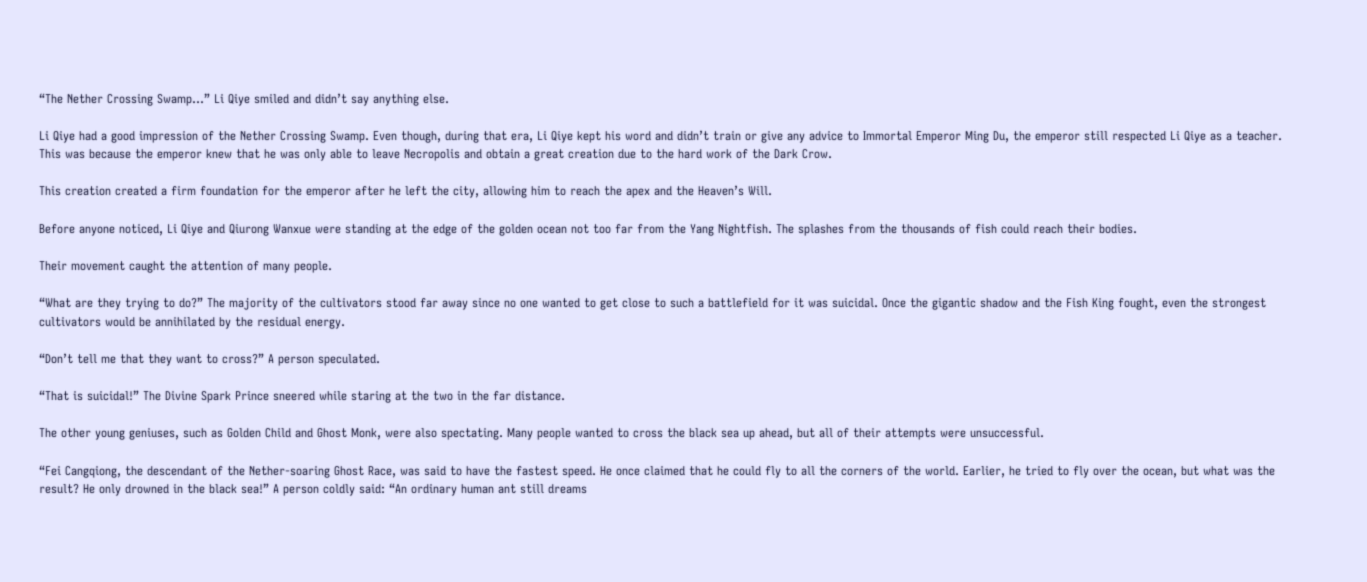“The Nether Crossing Swamp…” Li Qiye smiled and didn’t say anything else.

Li Qiye had a good impression of the Nether Crossing Swamp. Even though, during that era, Li Qiye kept his word and didn’t train or give any advice to Immortal Emperor Ming Du, the emperor still respected Li Qiye as a teacher. This was because the emperor knew that he was only able to leave Necropolis and obtain a great creation due to the hard work of the Dark Crow.

This creation created a firm foundation for the emperor after he left the city, allowing him to reach the apex and the Heaven’s Will.

Before anyone noticed, Li Qiye and Qiurong Wanxue were standing at the edge of the golden ocean not too far from the Yang Nightfish. The splashes from the thousands of fish could reach their bodies.

Their movement caught the attention of many people.

“What are they trying to do?” The majority of the cultivators stood far away since no one wanted to get close to such a battlefield for it was suicidal. Once the gigantic shadow and the Fish King fought, even the strongest cultivators would be annihilated by the residual energy.

“Don’t tell me that they want to cross?” A person speculated.

“That is suicidal!” The Divine Spark Prince sneered while staring at the two in the far distance.

The other young geniuses, such as Golden Child and Ghost Monk, were also spectating. Many people wanted to cross the black sea up ahead, but all of their attempts were unsuccessful.

“Fei Cangqiong, the descendant of the Nether-soaring Ghost Race, was said to have the fastest speed. He once claimed that he could fly to all the corners of the world. Earlier, he tried to fly over the ocean, but what was the result? He only drowned in the black sea!” A person coldly said: “An ordinary human ant still dreams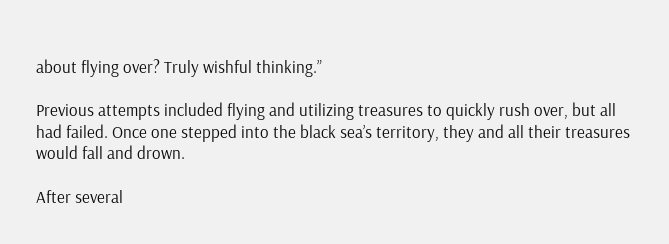about flying over? Truly wishful thinking.”

Previous attempts included flying and utilizing treasures to quickly rush over, but all had failed. Once one stepped into the black sea’s territory, they and all their treasures would fall and drown.

After several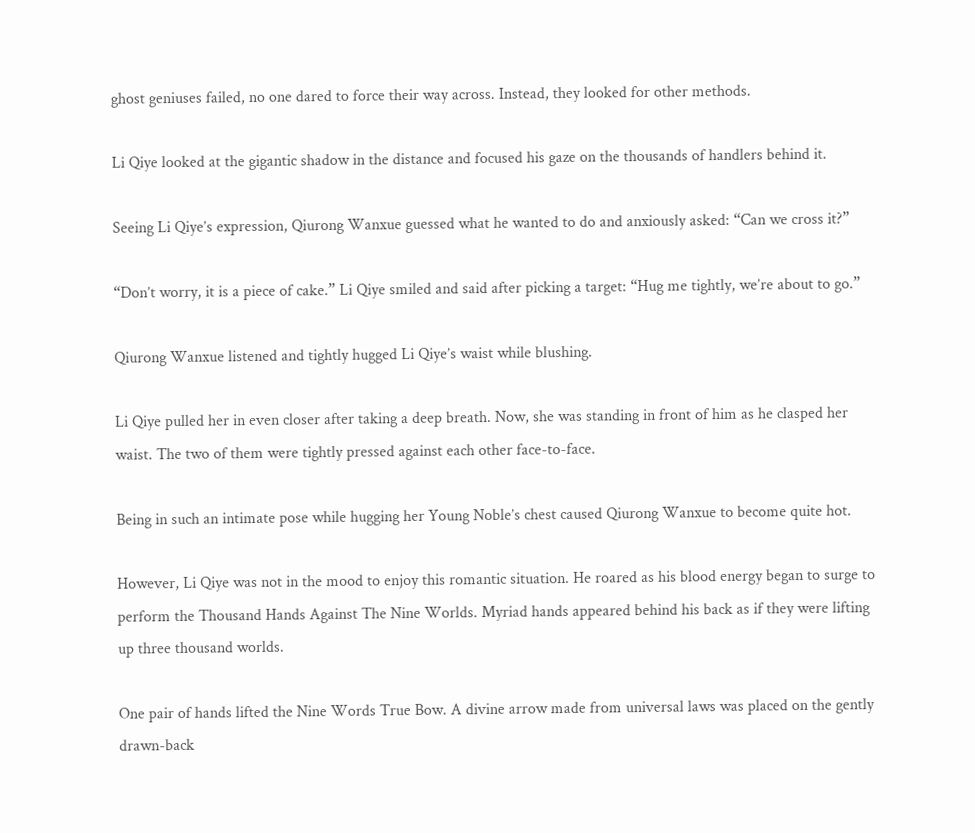ghost geniuses failed, no one dared to force their way across. Instead, they looked for other methods.

Li Qiye looked at the gigantic shadow in the distance and focused his gaze on the thousands of handlers behind it.

Seeing Li Qiye’s expression, Qiurong Wanxue guessed what he wanted to do and anxiously asked: “Can we cross it?”

“Don’t worry, it is a piece of cake.” Li Qiye smiled and said after picking a target: “Hug me tightly, we’re about to go.”

Qiurong Wanxue listened and tightly hugged Li Qiye’s waist while blushing.

Li Qiye pulled her in even closer after taking a deep breath. Now, she was standing in front of him as he clasped her waist. The two of them were tightly pressed against each other face-to-face.

Being in such an intimate pose while hugging her Young Noble’s chest caused Qiurong Wanxue to become quite hot.

However, Li Qiye was not in the mood to enjoy this romantic situation. He roared as his blood energy began to surge to perform the Thousand Hands Against The Nine Worlds. Myriad hands appeared behind his back as if they were lifting up three thousand worlds.

One pair of hands lifted the Nine Words True Bow. A divine arrow made from universal laws was placed on the gently drawn-back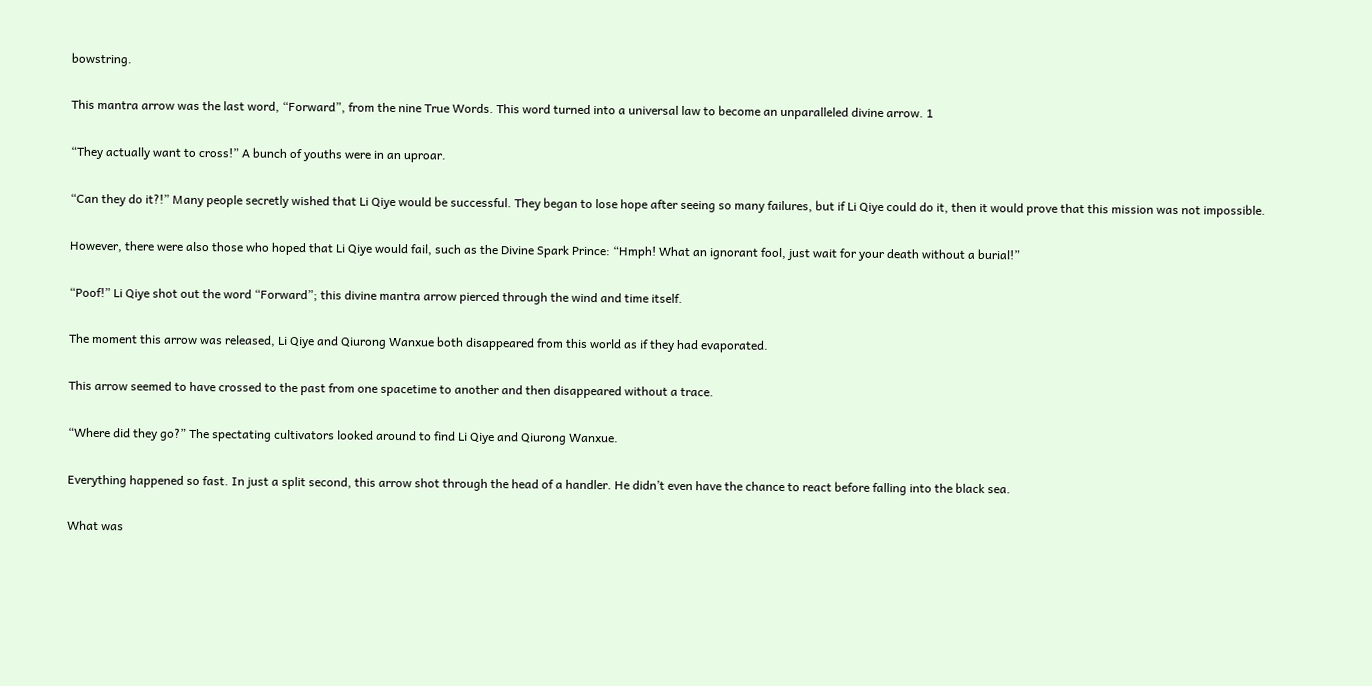bowstring.

This mantra arrow was the last word, “Forward”, from the nine True Words. This word turned into a universal law to become an unparalleled divine arrow. 1

“They actually want to cross!” A bunch of youths were in an uproar.

“Can they do it?!” Many people secretly wished that Li Qiye would be successful. They began to lose hope after seeing so many failures, but if Li Qiye could do it, then it would prove that this mission was not impossible.

However, there were also those who hoped that Li Qiye would fail, such as the Divine Spark Prince: “Hmph! What an ignorant fool, just wait for your death without a burial!”

“Poof!” Li Qiye shot out the word “Forward”; this divine mantra arrow pierced through the wind and time itself.

The moment this arrow was released, Li Qiye and Qiurong Wanxue both disappeared from this world as if they had evaporated.

This arrow seemed to have crossed to the past from one spacetime to another and then disappeared without a trace.

“Where did they go?” The spectating cultivators looked around to find Li Qiye and Qiurong Wanxue.

Everything happened so fast. In just a split second, this arrow shot through the head of a handler. He didn’t even have the chance to react before falling into the black sea.

What was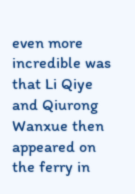even more incredible was that Li Qiye and Qiurong Wanxue then appeared on the ferry in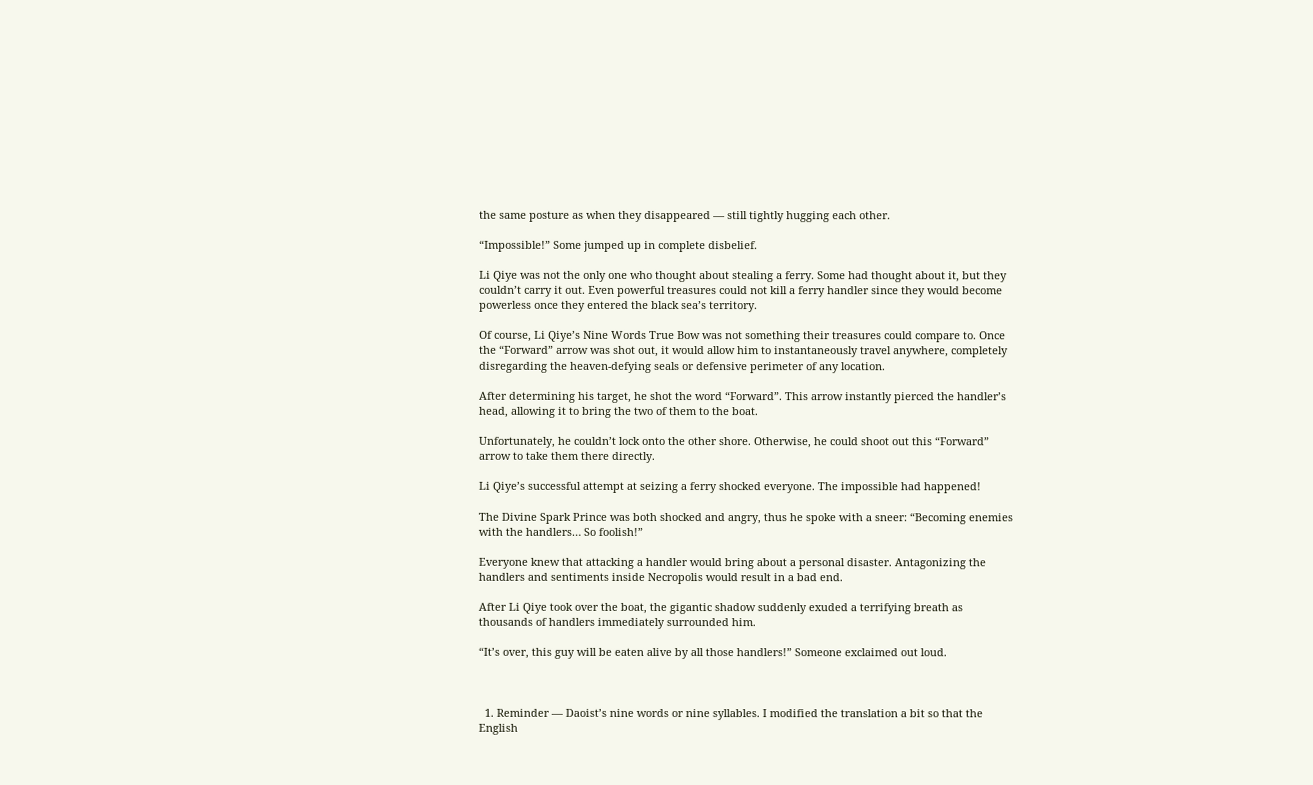the same posture as when they disappeared — still tightly hugging each other.

“Impossible!” Some jumped up in complete disbelief.

Li Qiye was not the only one who thought about stealing a ferry. Some had thought about it, but they couldn’t carry it out. Even powerful treasures could not kill a ferry handler since they would become powerless once they entered the black sea’s territory.

Of course, Li Qiye’s Nine Words True Bow was not something their treasures could compare to. Once the “Forward” arrow was shot out, it would allow him to instantaneously travel anywhere, completely disregarding the heaven-defying seals or defensive perimeter of any location.

After determining his target, he shot the word “Forward”. This arrow instantly pierced the handler’s head, allowing it to bring the two of them to the boat.

Unfortunately, he couldn’t lock onto the other shore. Otherwise, he could shoot out this “Forward” arrow to take them there directly.

Li Qiye’s successful attempt at seizing a ferry shocked everyone. The impossible had happened!

The Divine Spark Prince was both shocked and angry, thus he spoke with a sneer: “Becoming enemies with the handlers… So foolish!”

Everyone knew that attacking a handler would bring about a personal disaster. Antagonizing the handlers and sentiments inside Necropolis would result in a bad end.

After Li Qiye took over the boat, the gigantic shadow suddenly exuded a terrifying breath as thousands of handlers immediately surrounded him.

“It’s over, this guy will be eaten alive by all those handlers!” Someone exclaimed out loud.



  1. Reminder — Daoist’s nine words or nine syllables. I modified the translation a bit so that the English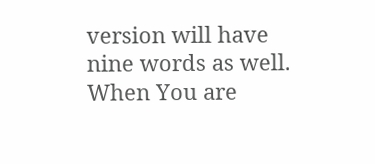version will have nine words as well. When You are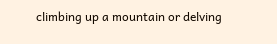climbing up a mountain or delving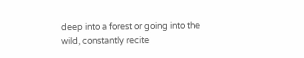deep into a forest or going into the wild, constantly recite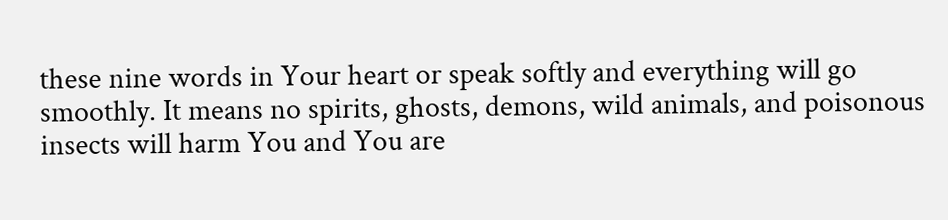these nine words in Your heart or speak softly and everything will go smoothly. It means no spirits, ghosts, demons, wild animals, and poisonous insects will harm You and You are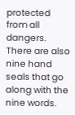protected from all dangers. There are also nine hand seals that go along with the nine words.